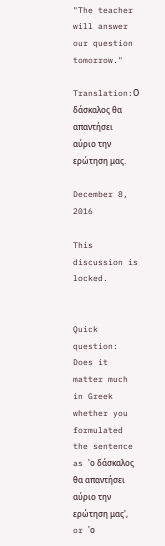"The teacher will answer our question tomorrow."

Translation:Ο δάσκαλος θα απαντήσει αύριο την ερώτηση μας.

December 8, 2016

This discussion is locked.


Quick question: Does it matter much in Greek whether you formulated the sentence as 'ο δάσκαλος θα απαντήσει αύριο την ερώτηση μας', or 'ο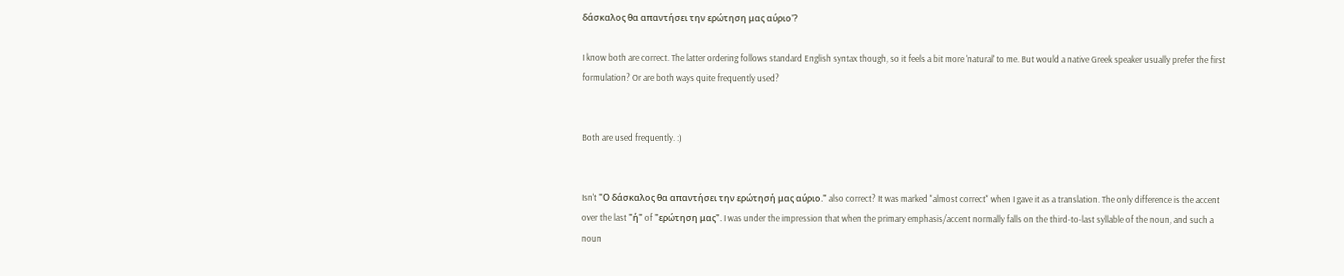δάσκαλος θα απαντήσει την ερώτηση μας αύριο'?

I know both are correct. The latter ordering follows standard English syntax though, so it feels a bit more 'natural' to me. But would a native Greek speaker usually prefer the first formulation? Or are both ways quite frequently used?


Both are used frequently. :)


Isn't "Ο δάσκαλος θα απαντήσει την ερώτησή μας αύριο." also correct? It was marked "almost correct" when I gave it as a translation. The only difference is the accent over the last "ή" of "ερώτηση μας". I was under the impression that when the primary emphasis/accent normally falls on the third-to-last syllable of the noun, and such a noun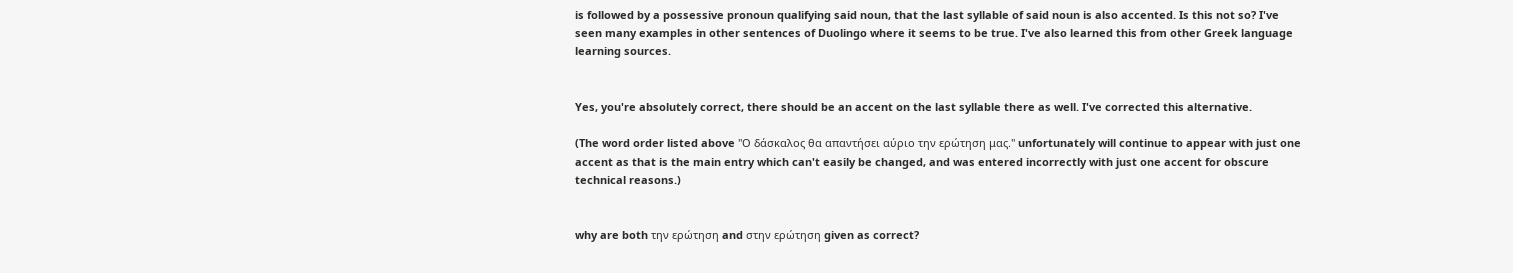is followed by a possessive pronoun qualifying said noun, that the last syllable of said noun is also accented. Is this not so? I've seen many examples in other sentences of Duolingo where it seems to be true. I've also learned this from other Greek language learning sources.


Yes, you're absolutely correct, there should be an accent on the last syllable there as well. I've corrected this alternative.

(The word order listed above "Ο δάσκαλος θα απαντήσει αύριο την ερώτηση μας." unfortunately will continue to appear with just one accent as that is the main entry which can't easily be changed, and was entered incorrectly with just one accent for obscure technical reasons.)


why are both την ερώτηση and στην ερώτηση given as correct?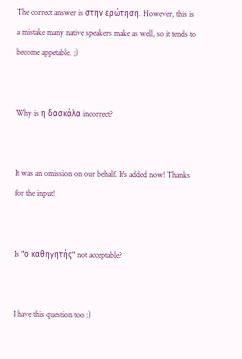The correct answer is στην ερώτηση. However, this is a mistake many native speakers make as well, so it tends to become appetable. ;)


Why is η δασκάλα incorrect?


It was an omission on our behalf. It's added now! Thanks for the input!


Is "ο καθηγητής" not acceptable?


I have this question too :)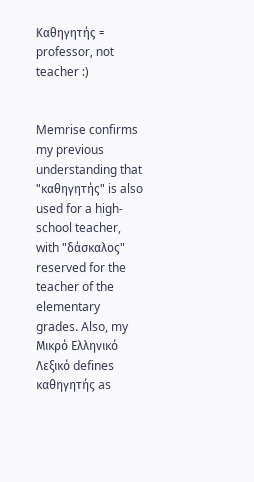Καθηγητής = professor, not teacher :)


Memrise confirms my previous understanding that "καθηγητής" is also used for a high-school teacher, with "δάσκαλος" reserved for the teacher of the elementary grades. Also, my Μικρό Ελληνικό Λεξικό defines καθηγητής as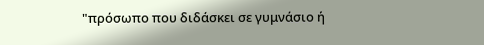"πρόσωπο που διδάσκει σε γυμνάσιο ή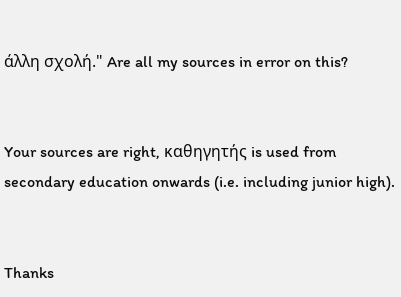άλλη σχολή." Are all my sources in error on this?


Your sources are right, καθηγητής is used from secondary education onwards (i.e. including junior high).


Thanks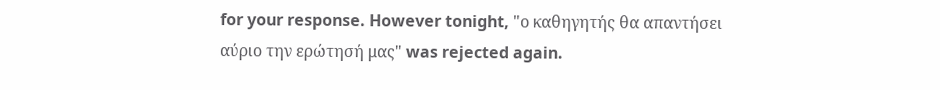for your response. However tonight, "ο καθηγητής θα απαντήσει αύριο την ερώτησή μας" was rejected again.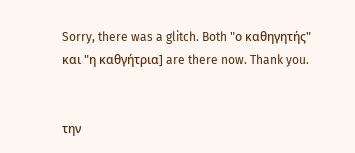Sorry, there was a glitch. Both "ο καθηγητής" και "η καθγήτρια] are there now. Thank you.


την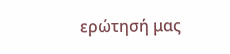ερώτησή μας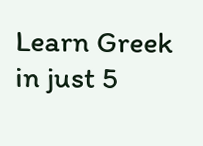Learn Greek in just 5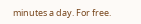minutes a day. For free.